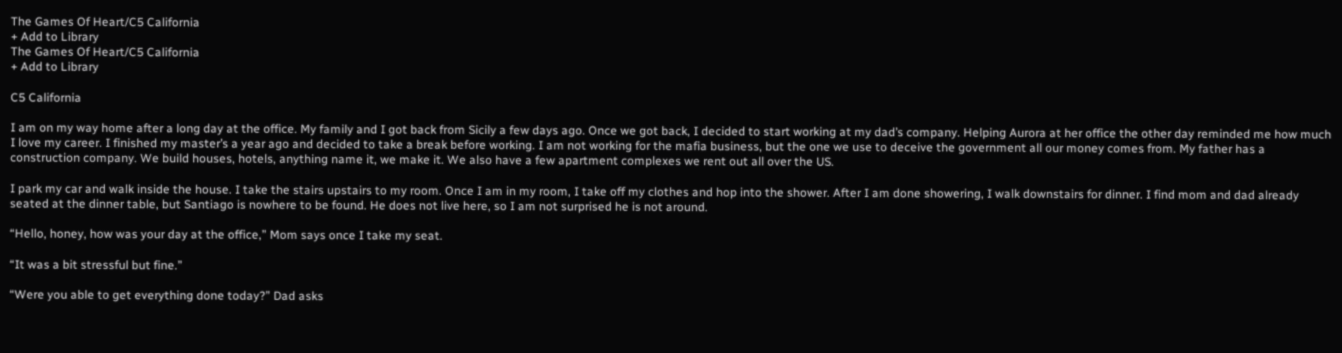The Games Of Heart/C5 California
+ Add to Library
The Games Of Heart/C5 California
+ Add to Library

C5 California

I am on my way home after a long day at the office. My family and I got back from Sicily a few days ago. Once we got back, I decided to start working at my dad’s company. Helping Aurora at her office the other day reminded me how much I love my career. I finished my master’s a year ago and decided to take a break before working. I am not working for the mafia business, but the one we use to deceive the government all our money comes from. My father has a construction company. We build houses, hotels, anything name it, we make it. We also have a few apartment complexes we rent out all over the US.

I park my car and walk inside the house. I take the stairs upstairs to my room. Once I am in my room, I take off my clothes and hop into the shower. After I am done showering, I walk downstairs for dinner. I find mom and dad already seated at the dinner table, but Santiago is nowhere to be found. He does not live here, so I am not surprised he is not around.

“Hello, honey, how was your day at the office,” Mom says once I take my seat.

“It was a bit stressful but fine.”

“Were you able to get everything done today?” Dad asks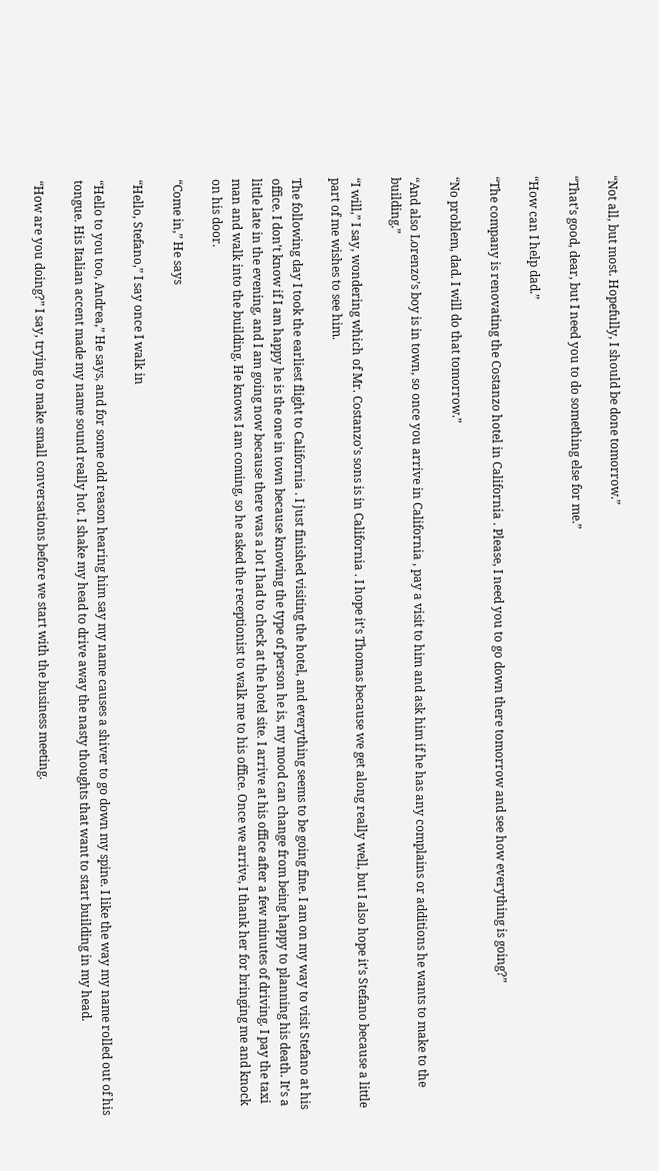“Not all, but most. Hopefully, I should be done tomorrow.”

“That’s good, dear, but I need you to do something else for me.”

“How can I help dad.”

“The company is renovating the Costanzo hotel in California . Please, I need you to go down there tomorrow and see how everything is going?”

“No problem, dad. I will do that tomorrow.”

“And also Lorenzo’s boy is in town, so once you arrive in California , pay a visit to him and ask him if he has any complains or additions he wants to make to the building.”

“I will,” I say, wondering which of Mr. Costanzo’s sons is in California . I hope it’s Thomas because we get along really well, but I also hope it’s Stefano because a little part of me wishes to see him.

The following day I took the earliest flight to California . I just finished visiting the hotel, and everything seems to be going fine. I am on my way to visit Stefano at his office. I don’t know if I am happy he is the one in town because knowing the type of person he is, my mood can change from being happy to planning his death. It’s a little late in the evening, and I am going now because there was a lot I had to check at the hotel site. I arrive at his office after a few minutes of driving. I pay the taxi man and walk into the building. He knows I am coming, so he asked the receptionist to walk me to his office. Once we arrive, I thank her for bringing me and knock on his door.

“Come in,” He says

“Hello, Stefano,” I say once I walk in

“Hello to you too, Andrea,” He says, and for some odd reason hearing him say my name causes a shiver to go down my spine. I like the way my name rolled out of his tongue. His Italian accent made my name sound really hot. I shake my head to drive away the nasty thoughts that want to start building in my head.

“How are you doing?” I say, trying to make small conversations before we start with the business meeting.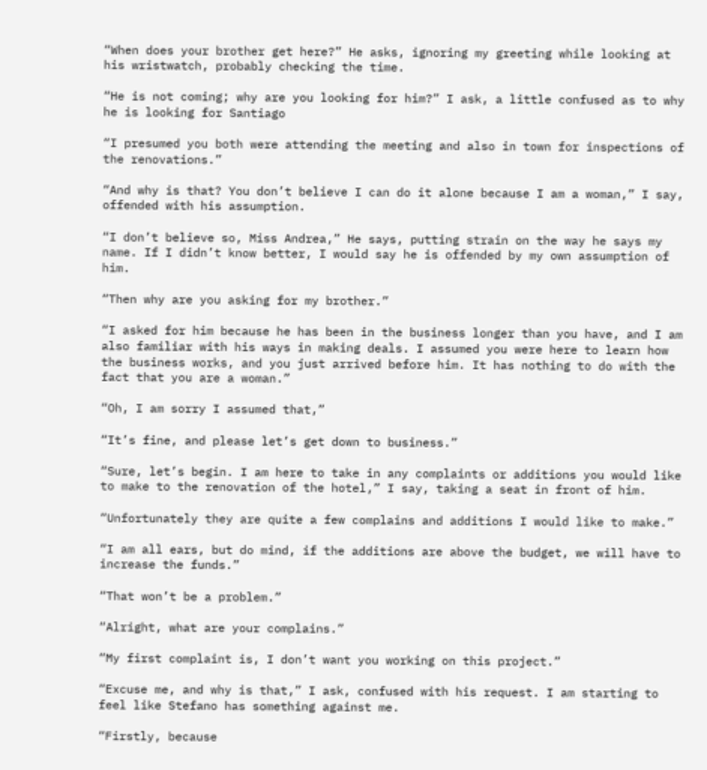“When does your brother get here?” He asks, ignoring my greeting while looking at his wristwatch, probably checking the time.

“He is not coming; why are you looking for him?” I ask, a little confused as to why he is looking for Santiago

“I presumed you both were attending the meeting and also in town for inspections of the renovations.”

“And why is that? You don’t believe I can do it alone because I am a woman,” I say, offended with his assumption.

“I don’t believe so, Miss Andrea,” He says, putting strain on the way he says my name. If I didn’t know better, I would say he is offended by my own assumption of him.

“Then why are you asking for my brother.”

“I asked for him because he has been in the business longer than you have, and I am also familiar with his ways in making deals. I assumed you were here to learn how the business works, and you just arrived before him. It has nothing to do with the fact that you are a woman.”

“Oh, I am sorry I assumed that,”

“It’s fine, and please let’s get down to business.”

“Sure, let’s begin. I am here to take in any complaints or additions you would like to make to the renovation of the hotel,” I say, taking a seat in front of him.

“Unfortunately they are quite a few complains and additions I would like to make.”

“I am all ears, but do mind, if the additions are above the budget, we will have to increase the funds.”

“That won’t be a problem.”

“Alright, what are your complains.”

“My first complaint is, I don’t want you working on this project.”

“Excuse me, and why is that,” I ask, confused with his request. I am starting to feel like Stefano has something against me.

“Firstly, because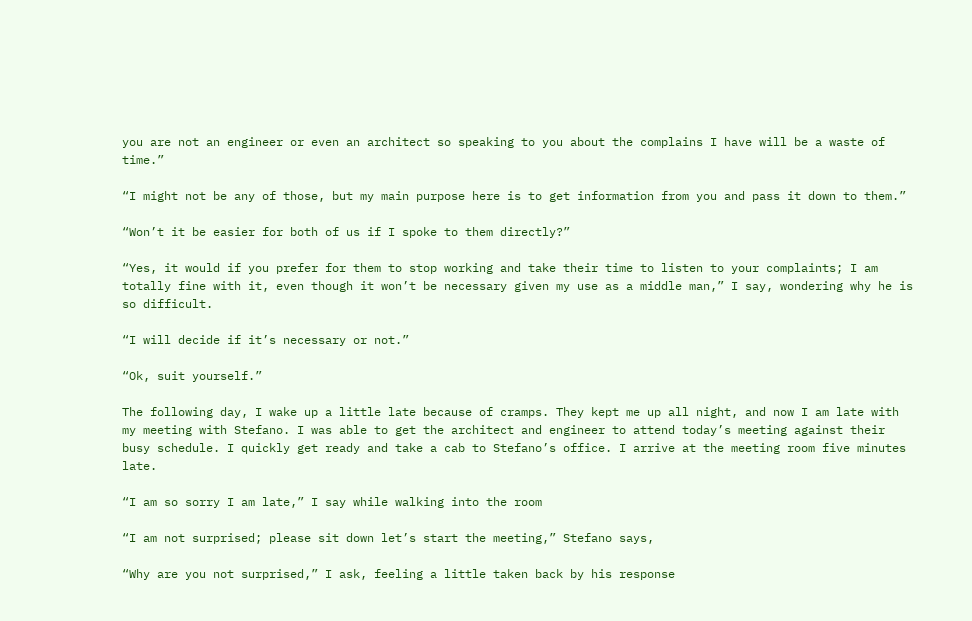you are not an engineer or even an architect so speaking to you about the complains I have will be a waste of time.”

“I might not be any of those, but my main purpose here is to get information from you and pass it down to them.”

“Won’t it be easier for both of us if I spoke to them directly?”

“Yes, it would if you prefer for them to stop working and take their time to listen to your complaints; I am totally fine with it, even though it won’t be necessary given my use as a middle man,” I say, wondering why he is so difficult.

“I will decide if it’s necessary or not.”

“Ok, suit yourself.”

The following day, I wake up a little late because of cramps. They kept me up all night, and now I am late with my meeting with Stefano. I was able to get the architect and engineer to attend today’s meeting against their busy schedule. I quickly get ready and take a cab to Stefano’s office. I arrive at the meeting room five minutes late.

“I am so sorry I am late,” I say while walking into the room

“I am not surprised; please sit down let’s start the meeting,” Stefano says,

“Why are you not surprised,” I ask, feeling a little taken back by his response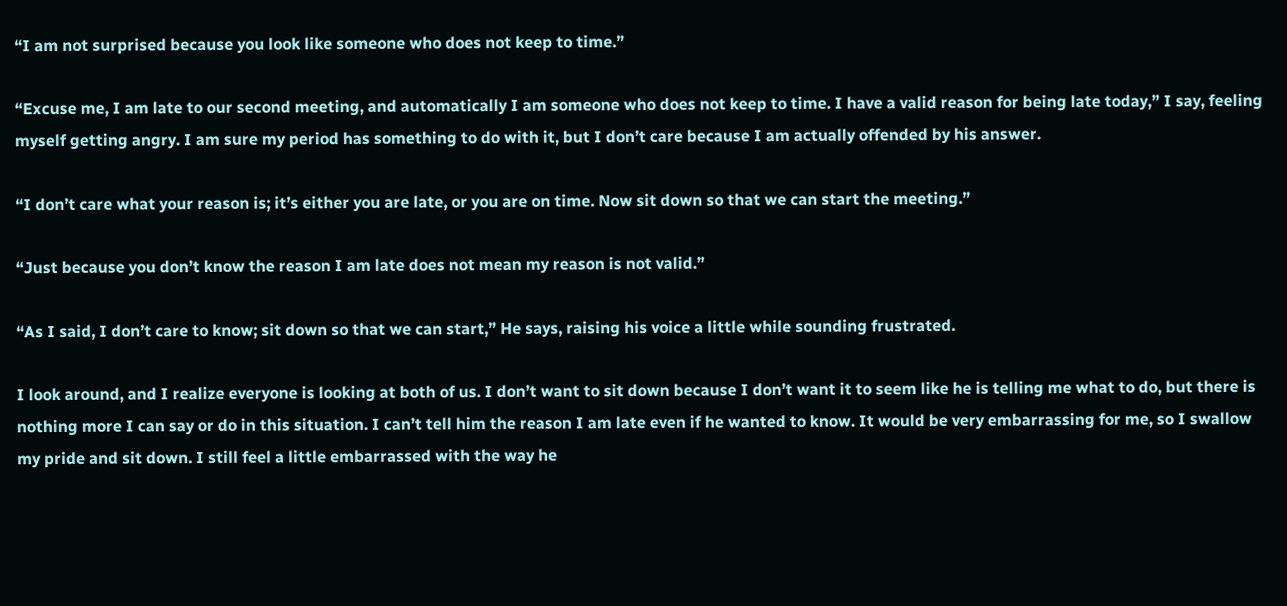“I am not surprised because you look like someone who does not keep to time.”

“Excuse me, I am late to our second meeting, and automatically I am someone who does not keep to time. I have a valid reason for being late today,” I say, feeling myself getting angry. I am sure my period has something to do with it, but I don’t care because I am actually offended by his answer.

“I don’t care what your reason is; it’s either you are late, or you are on time. Now sit down so that we can start the meeting.”

“Just because you don’t know the reason I am late does not mean my reason is not valid.”

“As I said, I don’t care to know; sit down so that we can start,” He says, raising his voice a little while sounding frustrated.

I look around, and I realize everyone is looking at both of us. I don’t want to sit down because I don’t want it to seem like he is telling me what to do, but there is nothing more I can say or do in this situation. I can’t tell him the reason I am late even if he wanted to know. It would be very embarrassing for me, so I swallow my pride and sit down. I still feel a little embarrassed with the way he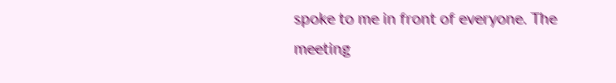spoke to me in front of everyone. The meeting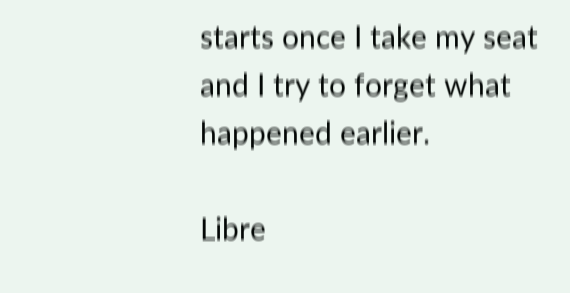starts once I take my seat and I try to forget what happened earlier.

Libre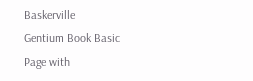Baskerville
Gentium Book Basic
Page with